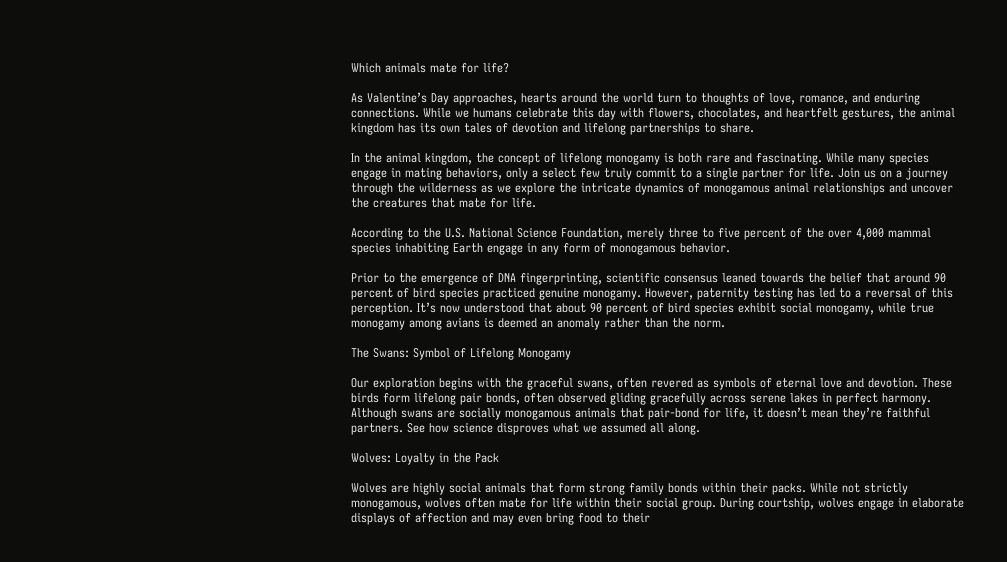Which animals mate for life?

As Valentine’s Day approaches, hearts around the world turn to thoughts of love, romance, and enduring connections. While we humans celebrate this day with flowers, chocolates, and heartfelt gestures, the animal kingdom has its own tales of devotion and lifelong partnerships to share.

In the animal kingdom, the concept of lifelong monogamy is both rare and fascinating. While many species engage in mating behaviors, only a select few truly commit to a single partner for life. Join us on a journey through the wilderness as we explore the intricate dynamics of monogamous animal relationships and uncover the creatures that mate for life.

According to the U.S. National Science Foundation, merely three to five percent of the over 4,000 mammal species inhabiting Earth engage in any form of monogamous behavior.

Prior to the emergence of DNA fingerprinting, scientific consensus leaned towards the belief that around 90 percent of bird species practiced genuine monogamy. However, paternity testing has led to a reversal of this perception. It’s now understood that about 90 percent of bird species exhibit social monogamy, while true monogamy among avians is deemed an anomaly rather than the norm.

The Swans: Symbol of Lifelong Monogamy

Our exploration begins with the graceful swans, often revered as symbols of eternal love and devotion. These birds form lifelong pair bonds, often observed gliding gracefully across serene lakes in perfect harmony. Although swans are socially monogamous animals that pair-bond for life, it doesn’t mean they’re faithful partners. See how science disproves what we assumed all along.

Wolves: Loyalty in the Pack

Wolves are highly social animals that form strong family bonds within their packs. While not strictly monogamous, wolves often mate for life within their social group. During courtship, wolves engage in elaborate displays of affection and may even bring food to their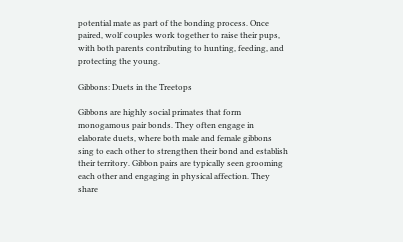potential mate as part of the bonding process. Once paired, wolf couples work together to raise their pups, with both parents contributing to hunting, feeding, and protecting the young.

Gibbons: Duets in the Treetops

Gibbons are highly social primates that form monogamous pair bonds. They often engage in elaborate duets, where both male and female gibbons sing to each other to strengthen their bond and establish their territory. Gibbon pairs are typically seen grooming each other and engaging in physical affection. They share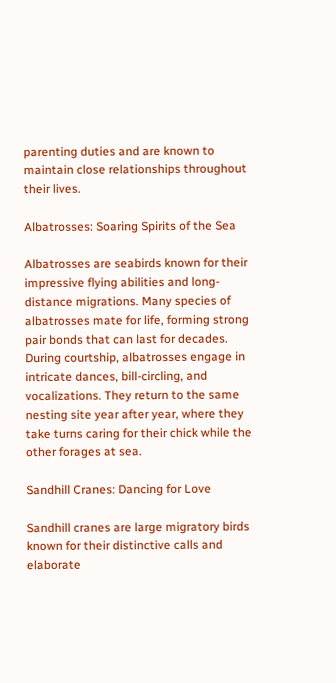parenting duties and are known to maintain close relationships throughout their lives.

Albatrosses: Soaring Spirits of the Sea

Albatrosses are seabirds known for their impressive flying abilities and long-distance migrations. Many species of albatrosses mate for life, forming strong pair bonds that can last for decades. During courtship, albatrosses engage in intricate dances, bill-circling, and vocalizations. They return to the same nesting site year after year, where they take turns caring for their chick while the other forages at sea.

Sandhill Cranes: Dancing for Love

Sandhill cranes are large migratory birds known for their distinctive calls and elaborate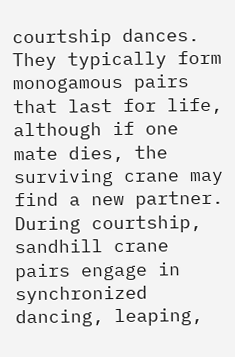courtship dances. They typically form monogamous pairs that last for life, although if one mate dies, the surviving crane may find a new partner. During courtship, sandhill crane pairs engage in synchronized dancing, leaping,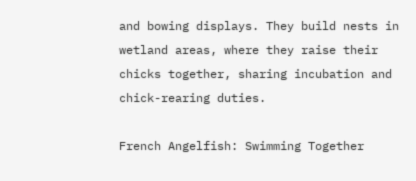and bowing displays. They build nests in wetland areas, where they raise their chicks together, sharing incubation and chick-rearing duties.

French Angelfish: Swimming Together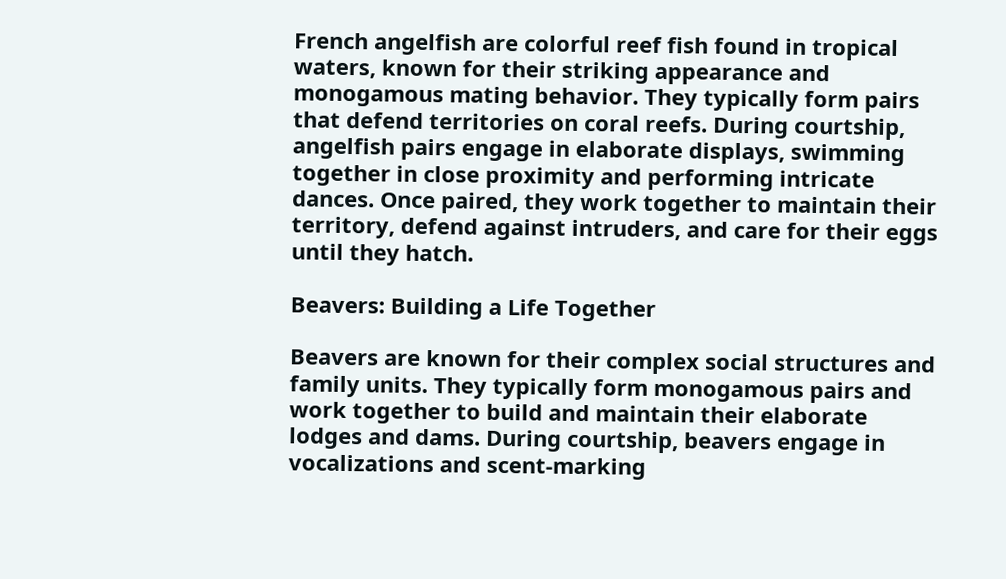French angelfish are colorful reef fish found in tropical waters, known for their striking appearance and monogamous mating behavior. They typically form pairs that defend territories on coral reefs. During courtship, angelfish pairs engage in elaborate displays, swimming together in close proximity and performing intricate dances. Once paired, they work together to maintain their territory, defend against intruders, and care for their eggs until they hatch.

Beavers: Building a Life Together

Beavers are known for their complex social structures and family units. They typically form monogamous pairs and work together to build and maintain their elaborate lodges and dams. During courtship, beavers engage in vocalizations and scent-marking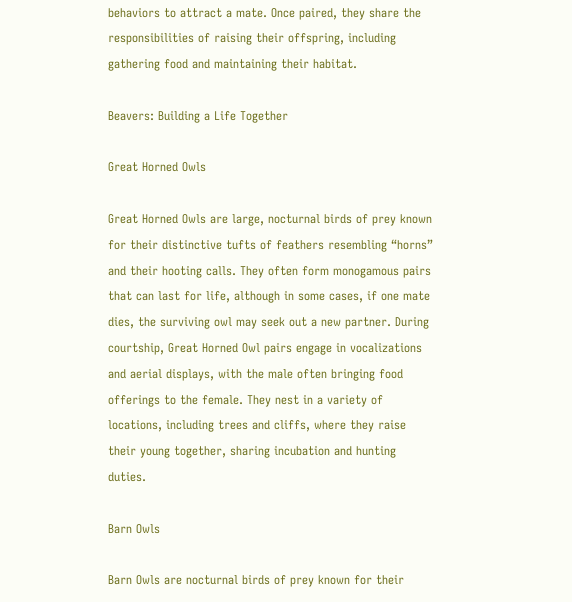behaviors to attract a mate. Once paired, they share the responsibilities of raising their offspring, including gathering food and maintaining their habitat.

Beavers: Building a Life Together

Great Horned Owls

Great Horned Owls are large, nocturnal birds of prey known for their distinctive tufts of feathers resembling “horns” and their hooting calls. They often form monogamous pairs that can last for life, although in some cases, if one mate dies, the surviving owl may seek out a new partner. During courtship, Great Horned Owl pairs engage in vocalizations and aerial displays, with the male often bringing food offerings to the female. They nest in a variety of locations, including trees and cliffs, where they raise their young together, sharing incubation and hunting duties.

Barn Owls

Barn Owls are nocturnal birds of prey known for their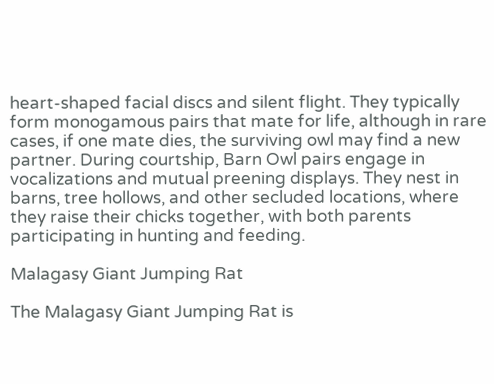heart-shaped facial discs and silent flight. They typically form monogamous pairs that mate for life, although in rare cases, if one mate dies, the surviving owl may find a new partner. During courtship, Barn Owl pairs engage in vocalizations and mutual preening displays. They nest in barns, tree hollows, and other secluded locations, where they raise their chicks together, with both parents participating in hunting and feeding.

Malagasy Giant Jumping Rat

The Malagasy Giant Jumping Rat is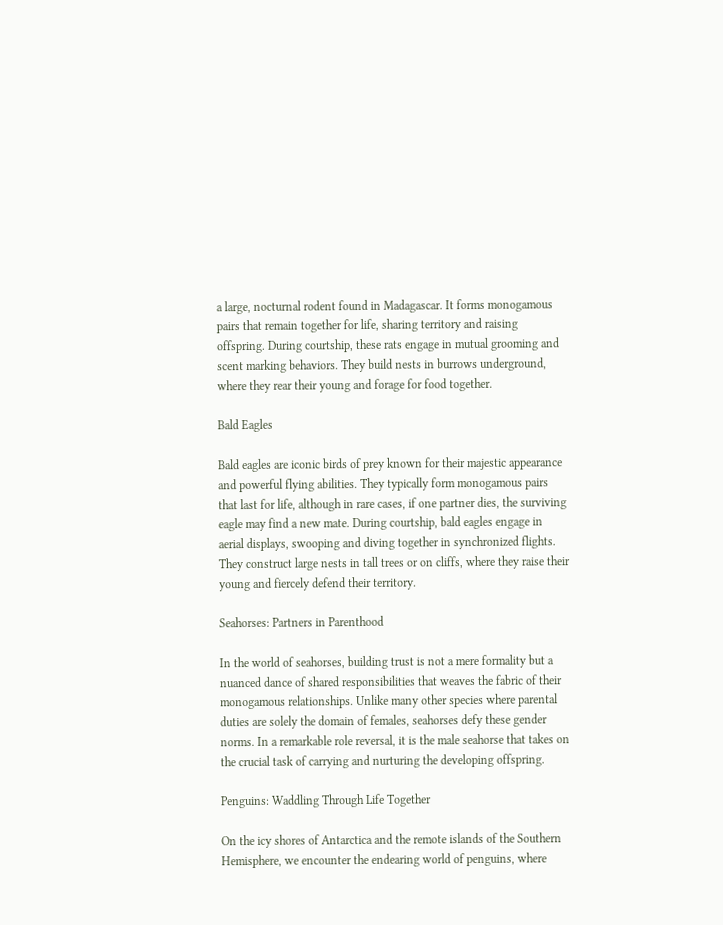a large, nocturnal rodent found in Madagascar. It forms monogamous pairs that remain together for life, sharing territory and raising offspring. During courtship, these rats engage in mutual grooming and scent marking behaviors. They build nests in burrows underground, where they rear their young and forage for food together.

Bald Eagles

Bald eagles are iconic birds of prey known for their majestic appearance and powerful flying abilities. They typically form monogamous pairs that last for life, although in rare cases, if one partner dies, the surviving eagle may find a new mate. During courtship, bald eagles engage in aerial displays, swooping and diving together in synchronized flights. They construct large nests in tall trees or on cliffs, where they raise their young and fiercely defend their territory.

Seahorses: Partners in Parenthood

In the world of seahorses, building trust is not a mere formality but a nuanced dance of shared responsibilities that weaves the fabric of their monogamous relationships. Unlike many other species where parental duties are solely the domain of females, seahorses defy these gender norms. In a remarkable role reversal, it is the male seahorse that takes on the crucial task of carrying and nurturing the developing offspring.

Penguins: Waddling Through Life Together

On the icy shores of Antarctica and the remote islands of the Southern Hemisphere, we encounter the endearing world of penguins, where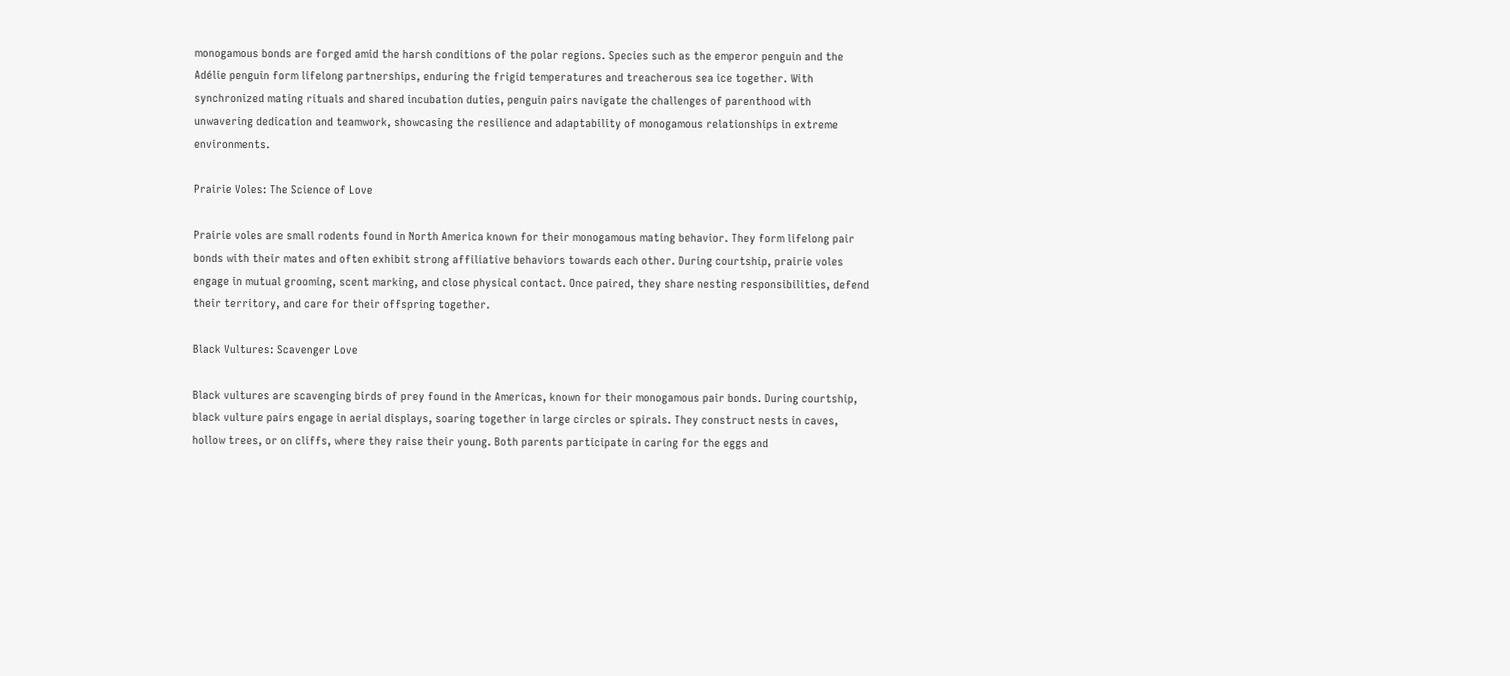monogamous bonds are forged amid the harsh conditions of the polar regions. Species such as the emperor penguin and the Adélie penguin form lifelong partnerships, enduring the frigid temperatures and treacherous sea ice together. With synchronized mating rituals and shared incubation duties, penguin pairs navigate the challenges of parenthood with unwavering dedication and teamwork, showcasing the resilience and adaptability of monogamous relationships in extreme environments.

Prairie Voles: The Science of Love

Prairie voles are small rodents found in North America known for their monogamous mating behavior. They form lifelong pair bonds with their mates and often exhibit strong affiliative behaviors towards each other. During courtship, prairie voles engage in mutual grooming, scent marking, and close physical contact. Once paired, they share nesting responsibilities, defend their territory, and care for their offspring together.

Black Vultures: Scavenger Love

Black vultures are scavenging birds of prey found in the Americas, known for their monogamous pair bonds. During courtship, black vulture pairs engage in aerial displays, soaring together in large circles or spirals. They construct nests in caves, hollow trees, or on cliffs, where they raise their young. Both parents participate in caring for the eggs and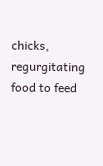chicks, regurgitating food to feed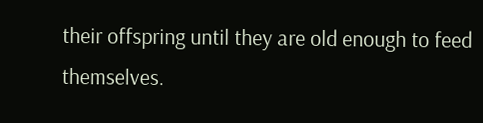their offspring until they are old enough to feed themselves.